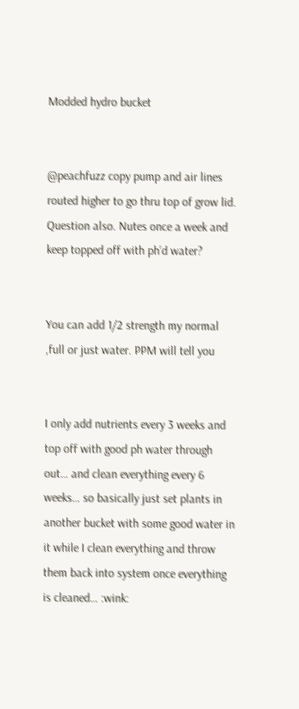Modded hydro bucket


@peachfuzz copy pump and air lines routed higher to go thru top of grow lid. Question also. Nutes once a week and keep topped off with ph’d water?


You can add 1/2 strength my normal ,full or just water. PPM will tell you


I only add nutrients every 3 weeks and top off with good ph water through out… and clean everything every 6 weeks… so basically just set plants in another bucket with some good water in it while I clean everything and throw them back into system once everything is cleaned… :wink: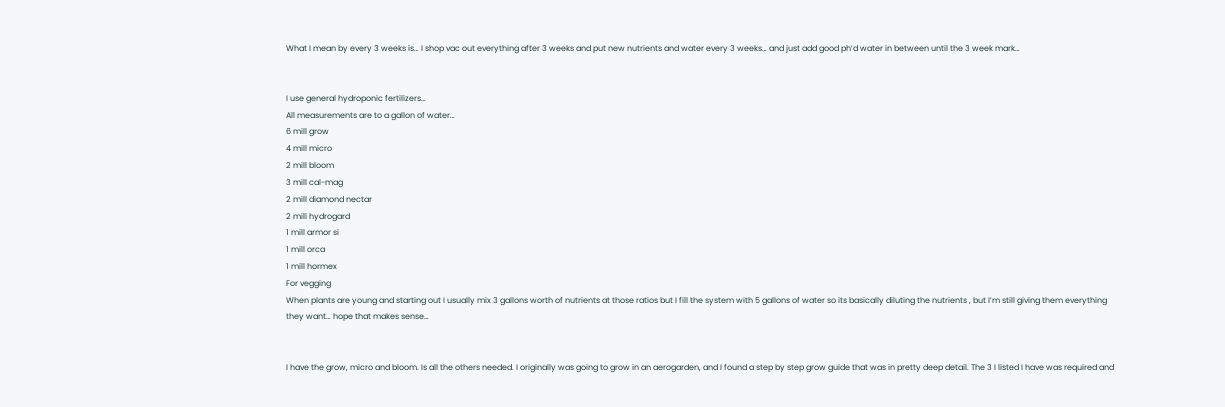What I mean by every 3 weeks is… I shop vac out everything after 3 weeks and put new nutrients and water every 3 weeks… and just add good ph’d water in between until the 3 week mark…


I use general hydroponic fertilizers…
All measurements are to a gallon of water…
6 mill grow
4 mill micro
2 mill bloom
3 mill cal-mag
2 mill diamond nectar
2 mill hydrogard
1 mill armor si
1 mill orca
1 mill hormex
For vegging
When plants are young and starting out I usually mix 3 gallons worth of nutrients at those ratios but I fill the system with 5 gallons of water so its basically diluting the nutrients , but I’m still giving them everything they want… hope that makes sense…


I have the grow, micro and bloom. Is all the others needed. I originally was going to grow in an aerogarden, and I found a step by step grow guide that was in pretty deep detail. The 3 I listed I have was required and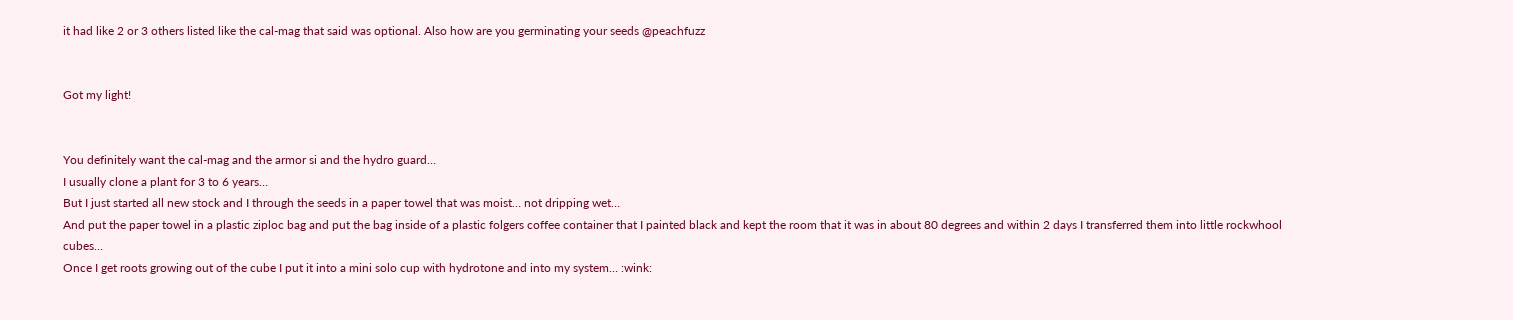it had like 2 or 3 others listed like the cal-mag that said was optional. Also how are you germinating your seeds @peachfuzz


Got my light!


You definitely want the cal-mag and the armor si and the hydro guard…
I usually clone a plant for 3 to 6 years…
But I just started all new stock and I through the seeds in a paper towel that was moist… not dripping wet…
And put the paper towel in a plastic ziploc bag and put the bag inside of a plastic folgers coffee container that I painted black and kept the room that it was in about 80 degrees and within 2 days I transferred them into little rockwhool cubes…
Once I get roots growing out of the cube I put it into a mini solo cup with hydrotone and into my system… :wink: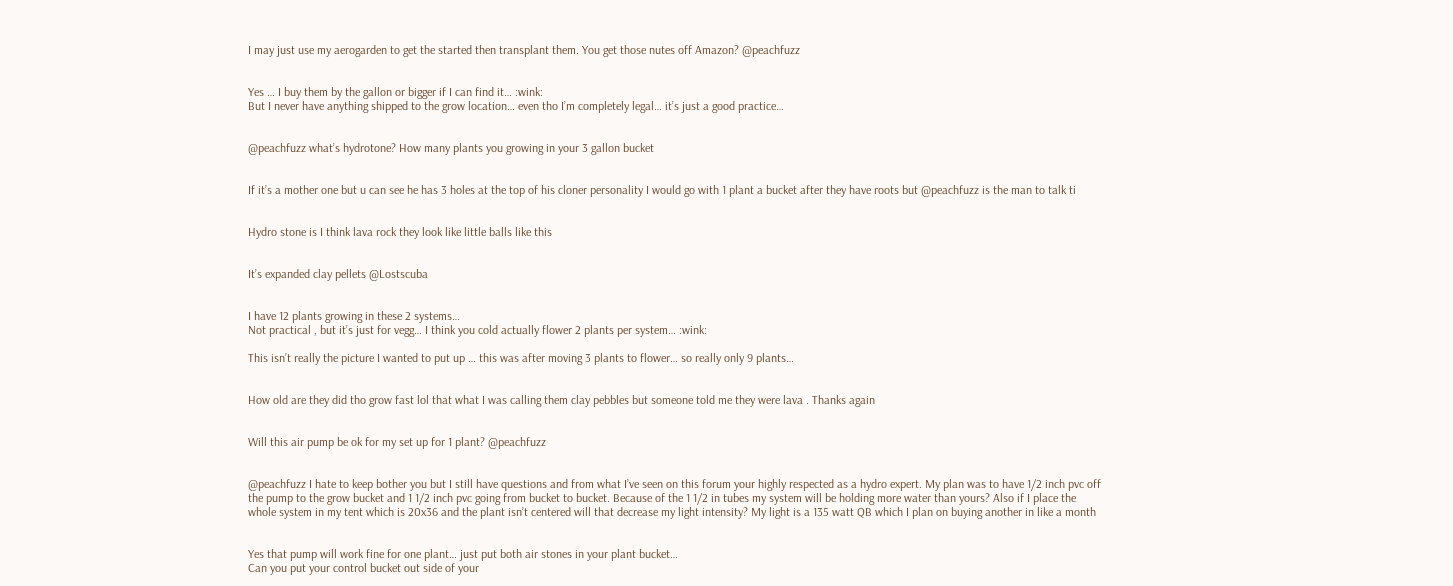I may just use my aerogarden to get the started then transplant them. You get those nutes off Amazon? @peachfuzz


Yes … I buy them by the gallon or bigger if I can find it… :wink:
But I never have anything shipped to the grow location… even tho I’m completely legal… it’s just a good practice…


@peachfuzz what’s hydrotone? How many plants you growing in your 3 gallon bucket


If it’s a mother one but u can see he has 3 holes at the top of his cloner personality I would go with 1 plant a bucket after they have roots but @peachfuzz is the man to talk ti


Hydro stone is I think lava rock they look like little balls like this


It’s expanded clay pellets @Lostscuba


I have 12 plants growing in these 2 systems…
Not practical , but it’s just for vegg… I think you cold actually flower 2 plants per system… :wink:

This isn’t really the picture I wanted to put up … this was after moving 3 plants to flower… so really only 9 plants…


How old are they did tho grow fast lol that what I was calling them clay pebbles but someone told me they were lava . Thanks again


Will this air pump be ok for my set up for 1 plant? @peachfuzz


@peachfuzz I hate to keep bother you but I still have questions and from what I’ve seen on this forum your highly respected as a hydro expert. My plan was to have 1/2 inch pvc off the pump to the grow bucket and 1 1/2 inch pvc going from bucket to bucket. Because of the 1 1/2 in tubes my system will be holding more water than yours? Also if I place the whole system in my tent which is 20x36 and the plant isn’t centered will that decrease my light intensity? My light is a 135 watt QB which I plan on buying another in like a month


Yes that pump will work fine for one plant… just put both air stones in your plant bucket…
Can you put your control bucket out side of your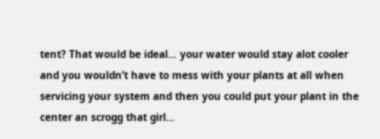tent? That would be ideal… your water would stay alot cooler and you wouldn’t have to mess with your plants at all when servicing your system and then you could put your plant in the center an scrogg that girl…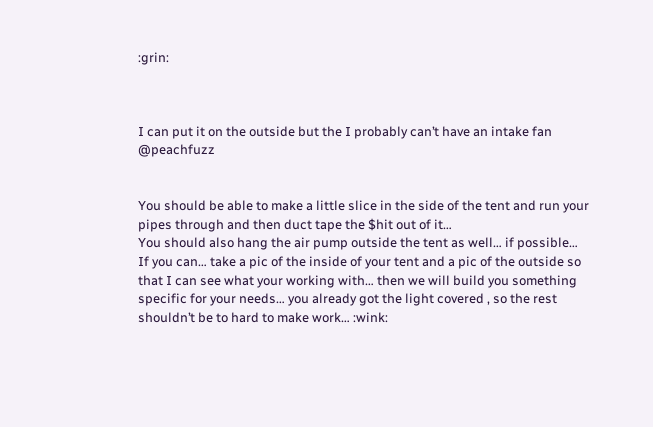:grin:



I can put it on the outside but the I probably can’t have an intake fan @peachfuzz


You should be able to make a little slice in the side of the tent and run your pipes through and then duct tape the $hit out of it…
You should also hang the air pump outside the tent as well… if possible…
If you can… take a pic of the inside of your tent and a pic of the outside so that I can see what your working with… then we will build you something specific for your needs… you already got the light covered , so the rest shouldn’t be to hard to make work… :wink: